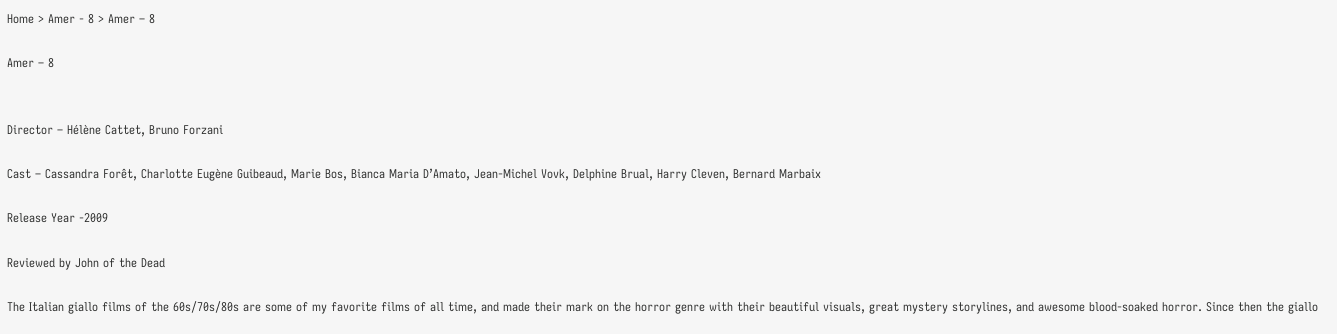Home > Amer - 8 > Amer – 8

Amer – 8


Director – Hélène Cattet, Bruno Forzani

Cast – Cassandra Forêt, Charlotte Eugène Guibeaud, Marie Bos, Bianca Maria D’Amato, Jean-Michel Vovk, Delphine Brual, Harry Cleven, Bernard Marbaix

Release Year -2009

Reviewed by John of the Dead

The Italian giallo films of the 60s/70s/80s are some of my favorite films of all time, and made their mark on the horror genre with their beautiful visuals, great mystery storylines, and awesome blood-soaked horror. Since then the giallo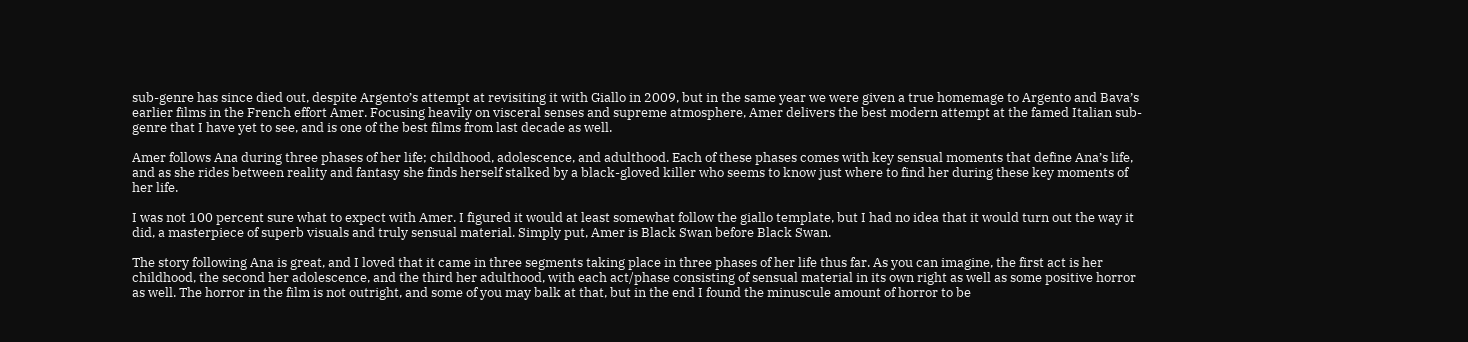sub-genre has since died out, despite Argento’s attempt at revisiting it with Giallo in 2009, but in the same year we were given a true homemage to Argento and Bava’s earlier films in the French effort Amer. Focusing heavily on visceral senses and supreme atmosphere, Amer delivers the best modern attempt at the famed Italian sub-genre that I have yet to see, and is one of the best films from last decade as well.

Amer follows Ana during three phases of her life; childhood, adolescence, and adulthood. Each of these phases comes with key sensual moments that define Ana’s life, and as she rides between reality and fantasy she finds herself stalked by a black-gloved killer who seems to know just where to find her during these key moments of her life.

I was not 100 percent sure what to expect with Amer. I figured it would at least somewhat follow the giallo template, but I had no idea that it would turn out the way it did, a masterpiece of superb visuals and truly sensual material. Simply put, Amer is Black Swan before Black Swan.

The story following Ana is great, and I loved that it came in three segments taking place in three phases of her life thus far. As you can imagine, the first act is her childhood, the second her adolescence, and the third her adulthood, with each act/phase consisting of sensual material in its own right as well as some positive horror as well. The horror in the film is not outright, and some of you may balk at that, but in the end I found the minuscule amount of horror to be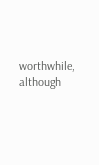worthwhile, although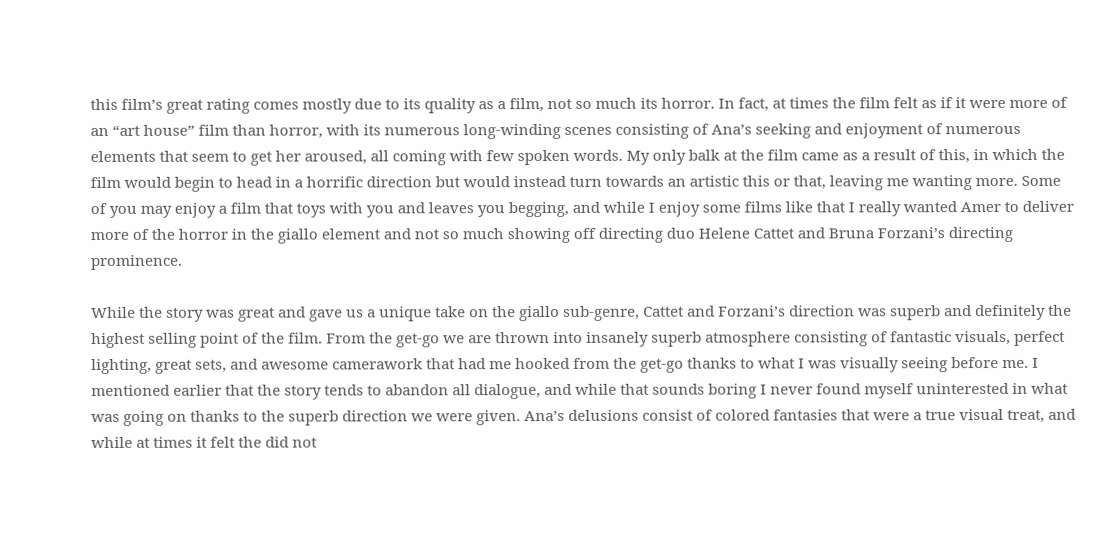this film’s great rating comes mostly due to its quality as a film, not so much its horror. In fact, at times the film felt as if it were more of an “art house” film than horror, with its numerous long-winding scenes consisting of Ana’s seeking and enjoyment of numerous elements that seem to get her aroused, all coming with few spoken words. My only balk at the film came as a result of this, in which the film would begin to head in a horrific direction but would instead turn towards an artistic this or that, leaving me wanting more. Some of you may enjoy a film that toys with you and leaves you begging, and while I enjoy some films like that I really wanted Amer to deliver more of the horror in the giallo element and not so much showing off directing duo Helene Cattet and Bruna Forzani’s directing prominence.

While the story was great and gave us a unique take on the giallo sub-genre, Cattet and Forzani’s direction was superb and definitely the highest selling point of the film. From the get-go we are thrown into insanely superb atmosphere consisting of fantastic visuals, perfect lighting, great sets, and awesome camerawork that had me hooked from the get-go thanks to what I was visually seeing before me. I mentioned earlier that the story tends to abandon all dialogue, and while that sounds boring I never found myself uninterested in what was going on thanks to the superb direction we were given. Ana’s delusions consist of colored fantasies that were a true visual treat, and while at times it felt the did not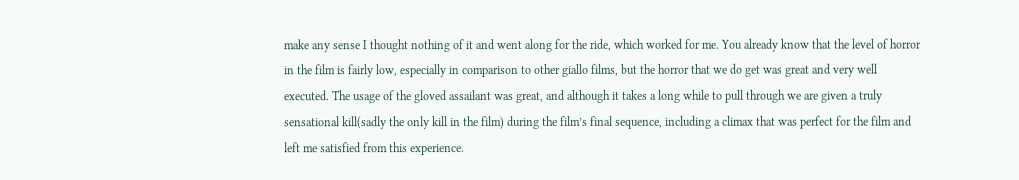make any sense I thought nothing of it and went along for the ride, which worked for me. You already know that the level of horror in the film is fairly low, especially in comparison to other giallo films, but the horror that we do get was great and very well executed. The usage of the gloved assailant was great, and although it takes a long while to pull through we are given a truly sensational kill(sadly the only kill in the film) during the film’s final sequence, including a climax that was perfect for the film and left me satisfied from this experience.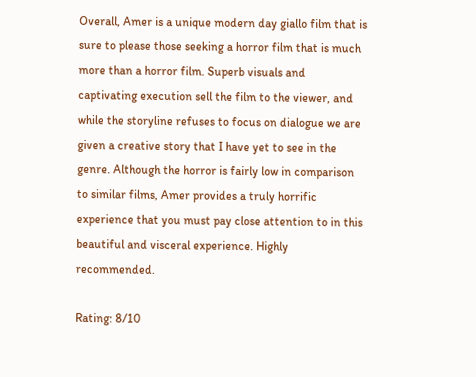Overall, Amer is a unique modern day giallo film that is sure to please those seeking a horror film that is much more than a horror film. Superb visuals and captivating execution sell the film to the viewer, and while the storyline refuses to focus on dialogue we are given a creative story that I have yet to see in the genre. Although the horror is fairly low in comparison to similar films, Amer provides a truly horrific experience that you must pay close attention to in this beautiful and visceral experience. Highly recommended.

Rating: 8/10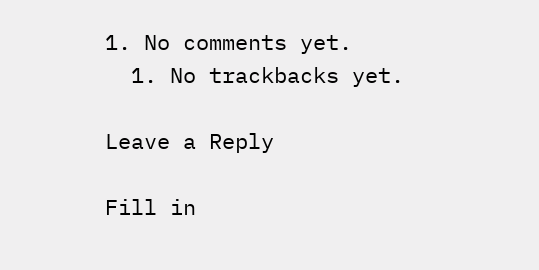1. No comments yet.
  1. No trackbacks yet.

Leave a Reply

Fill in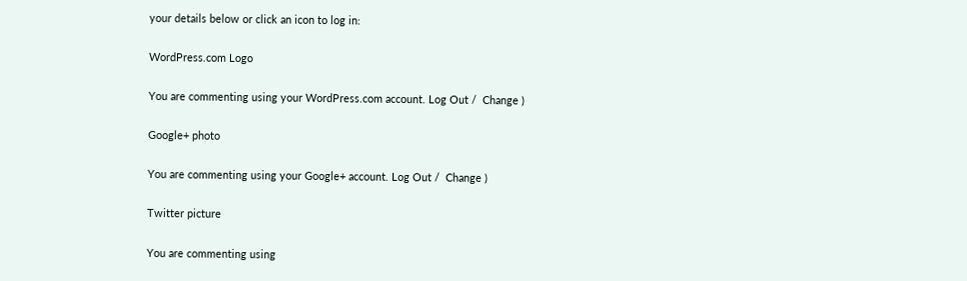your details below or click an icon to log in:

WordPress.com Logo

You are commenting using your WordPress.com account. Log Out /  Change )

Google+ photo

You are commenting using your Google+ account. Log Out /  Change )

Twitter picture

You are commenting using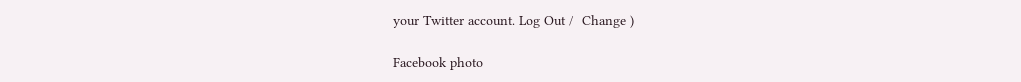your Twitter account. Log Out /  Change )

Facebook photo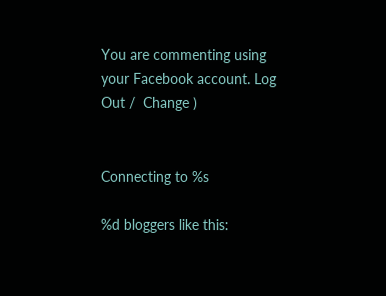You are commenting using your Facebook account. Log Out /  Change )


Connecting to %s

%d bloggers like this: